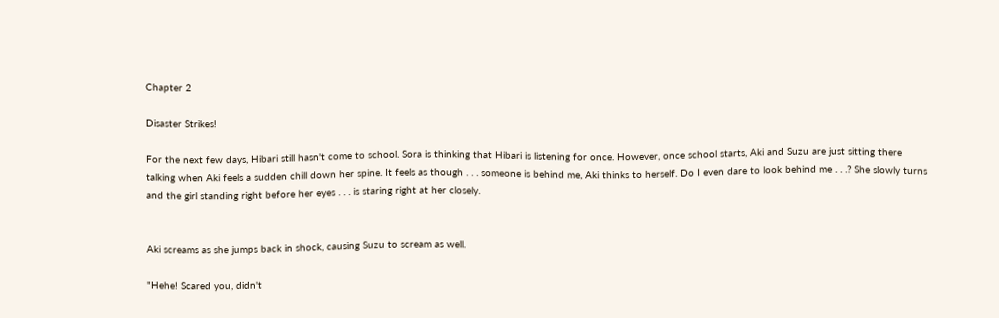Chapter 2

Disaster Strikes!

For the next few days, Hibari still hasn't come to school. Sora is thinking that Hibari is listening for once. However, once school starts, Aki and Suzu are just sitting there talking when Aki feels a sudden chill down her spine. It feels as though . . . someone is behind me, Aki thinks to herself. Do I even dare to look behind me . . .? She slowly turns and the girl standing right before her eyes . . . is staring right at her closely.


Aki screams as she jumps back in shock, causing Suzu to scream as well.

"Hehe! Scared you, didn't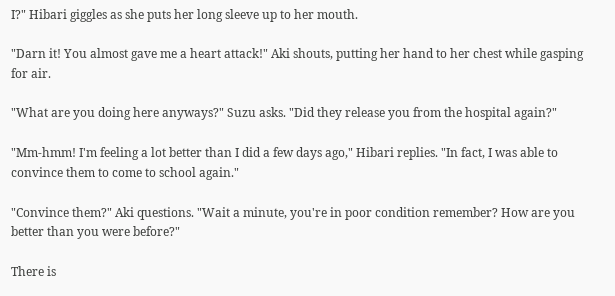I?" Hibari giggles as she puts her long sleeve up to her mouth.

"Darn it! You almost gave me a heart attack!" Aki shouts, putting her hand to her chest while gasping for air.

"What are you doing here anyways?" Suzu asks. "Did they release you from the hospital again?"

"Mm-hmm! I'm feeling a lot better than I did a few days ago," Hibari replies. "In fact, I was able to convince them to come to school again."

"Convince them?" Aki questions. "Wait a minute, you're in poor condition remember? How are you better than you were before?"

There is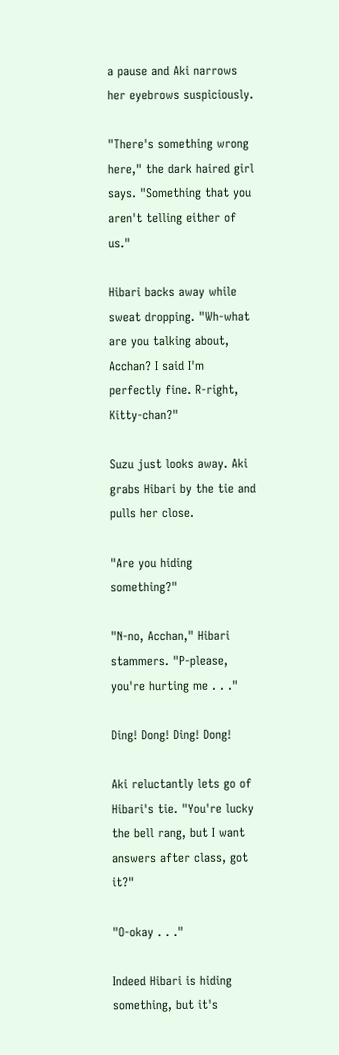a pause and Aki narrows her eyebrows suspiciously.

"There's something wrong here," the dark haired girl says. "Something that you aren't telling either of us."

Hibari backs away while sweat dropping. "Wh-what are you talking about, Acchan? I said I'm perfectly fine. R-right, Kitty-chan?"

Suzu just looks away. Aki grabs Hibari by the tie and pulls her close.

"Are you hiding something?"

"N-no, Acchan," Hibari stammers. "P-please, you're hurting me . . ."

Ding! Dong! Ding! Dong!

Aki reluctantly lets go of Hibari's tie. "You're lucky the bell rang, but I want answers after class, got it?"

"O-okay . . ."

Indeed Hibari is hiding something, but it's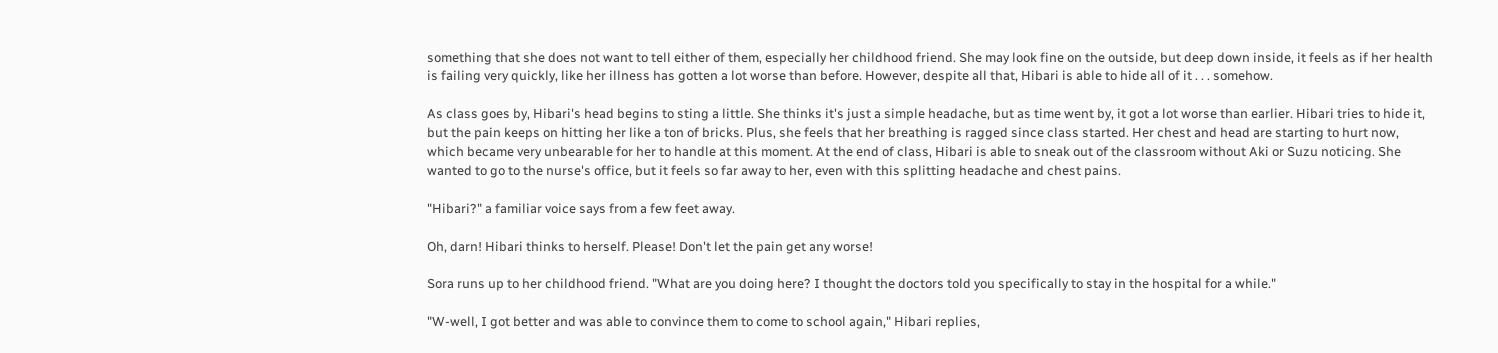something that she does not want to tell either of them, especially her childhood friend. She may look fine on the outside, but deep down inside, it feels as if her health is failing very quickly, like her illness has gotten a lot worse than before. However, despite all that, Hibari is able to hide all of it . . . somehow.

As class goes by, Hibari's head begins to sting a little. She thinks it's just a simple headache, but as time went by, it got a lot worse than earlier. Hibari tries to hide it, but the pain keeps on hitting her like a ton of bricks. Plus, she feels that her breathing is ragged since class started. Her chest and head are starting to hurt now, which became very unbearable for her to handle at this moment. At the end of class, Hibari is able to sneak out of the classroom without Aki or Suzu noticing. She wanted to go to the nurse's office, but it feels so far away to her, even with this splitting headache and chest pains.

"Hibari?" a familiar voice says from a few feet away.

Oh, darn! Hibari thinks to herself. Please! Don't let the pain get any worse!

Sora runs up to her childhood friend. "What are you doing here? I thought the doctors told you specifically to stay in the hospital for a while."

"W-well, I got better and was able to convince them to come to school again," Hibari replies,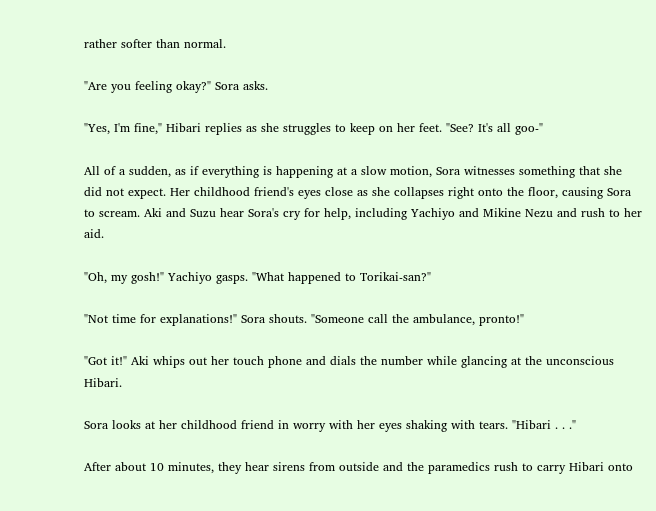rather softer than normal.

"Are you feeling okay?" Sora asks.

"Yes, I'm fine," Hibari replies as she struggles to keep on her feet. "See? It's all goo-"

All of a sudden, as if everything is happening at a slow motion, Sora witnesses something that she did not expect. Her childhood friend's eyes close as she collapses right onto the floor, causing Sora to scream. Aki and Suzu hear Sora's cry for help, including Yachiyo and Mikine Nezu and rush to her aid.

"Oh, my gosh!" Yachiyo gasps. "What happened to Torikai-san?"

"Not time for explanations!" Sora shouts. "Someone call the ambulance, pronto!"

"Got it!" Aki whips out her touch phone and dials the number while glancing at the unconscious Hibari.

Sora looks at her childhood friend in worry with her eyes shaking with tears. "Hibari . . ."

After about 10 minutes, they hear sirens from outside and the paramedics rush to carry Hibari onto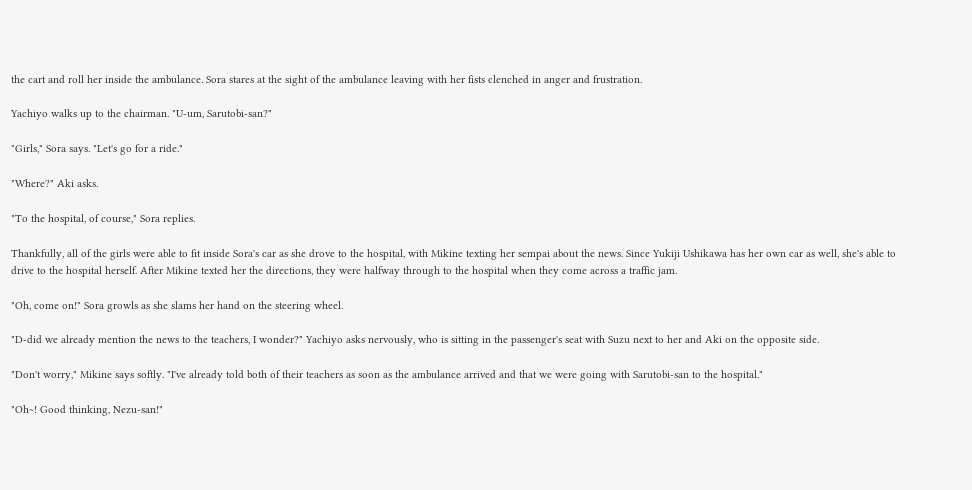the cart and roll her inside the ambulance. Sora stares at the sight of the ambulance leaving with her fists clenched in anger and frustration.

Yachiyo walks up to the chairman. "U-um, Sarutobi-san?"

"Girls," Sora says. "Let's go for a ride."

"Where?" Aki asks.

"To the hospital, of course," Sora replies.

Thankfully, all of the girls were able to fit inside Sora's car as she drove to the hospital, with Mikine texting her sempai about the news. Since Yukiji Ushikawa has her own car as well, she's able to drive to the hospital herself. After Mikine texted her the directions, they were halfway through to the hospital when they come across a traffic jam.

"Oh, come on!" Sora growls as she slams her hand on the steering wheel.

"D-did we already mention the news to the teachers, I wonder?" Yachiyo asks nervously, who is sitting in the passenger's seat with Suzu next to her and Aki on the opposite side.

"Don't worry," Mikine says softly. "I've already told both of their teachers as soon as the ambulance arrived and that we were going with Sarutobi-san to the hospital."

"Oh~! Good thinking, Nezu-san!"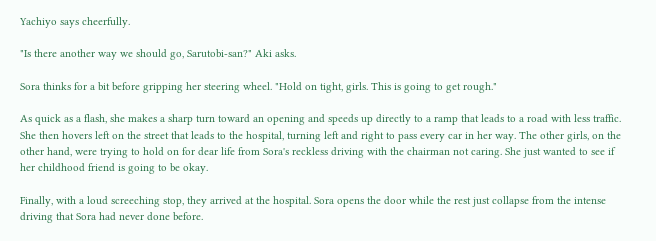Yachiyo says cheerfully.

"Is there another way we should go, Sarutobi-san?" Aki asks.

Sora thinks for a bit before gripping her steering wheel. "Hold on tight, girls. This is going to get rough."

As quick as a flash, she makes a sharp turn toward an opening and speeds up directly to a ramp that leads to a road with less traffic. She then hovers left on the street that leads to the hospital, turning left and right to pass every car in her way. The other girls, on the other hand, were trying to hold on for dear life from Sora's reckless driving with the chairman not caring. She just wanted to see if her childhood friend is going to be okay.

Finally, with a loud screeching stop, they arrived at the hospital. Sora opens the door while the rest just collapse from the intense driving that Sora had never done before.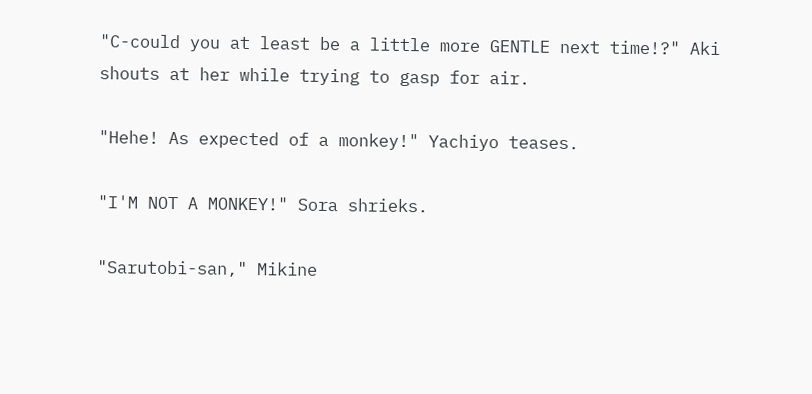"C-could you at least be a little more GENTLE next time!?" Aki shouts at her while trying to gasp for air.

"Hehe! As expected of a monkey!" Yachiyo teases.

"I'M NOT A MONKEY!" Sora shrieks.

"Sarutobi-san," Mikine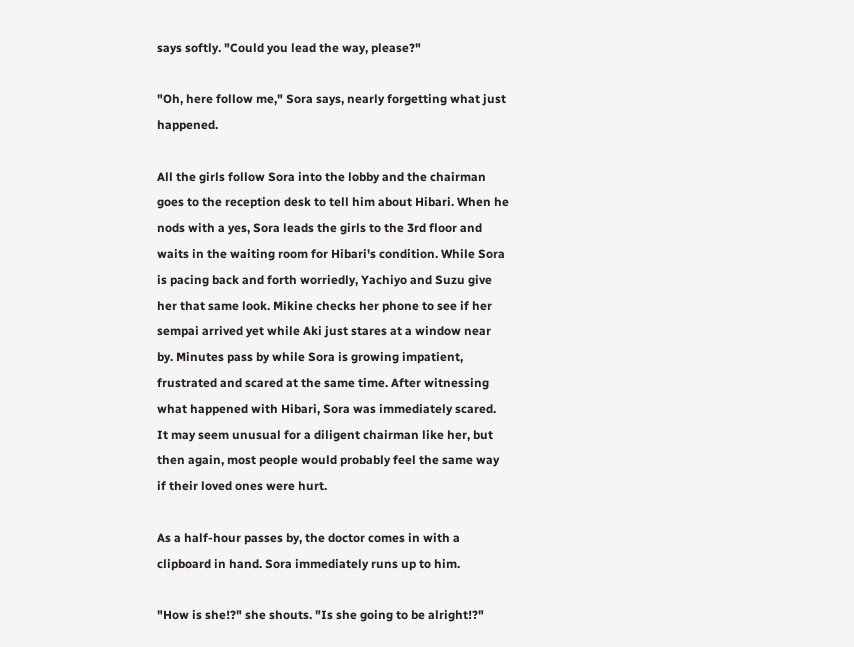says softly. "Could you lead the way, please?"

"Oh, here follow me," Sora says, nearly forgetting what just happened.

All the girls follow Sora into the lobby and the chairman goes to the reception desk to tell him about Hibari. When he nods with a yes, Sora leads the girls to the 3rd floor and waits in the waiting room for Hibari's condition. While Sora is pacing back and forth worriedly, Yachiyo and Suzu give her that same look. Mikine checks her phone to see if her sempai arrived yet while Aki just stares at a window near by. Minutes pass by while Sora is growing impatient, frustrated and scared at the same time. After witnessing what happened with Hibari, Sora was immediately scared. It may seem unusual for a diligent chairman like her, but then again, most people would probably feel the same way if their loved ones were hurt.

As a half-hour passes by, the doctor comes in with a clipboard in hand. Sora immediately runs up to him.

"How is she!?" she shouts. "Is she going to be alright!?"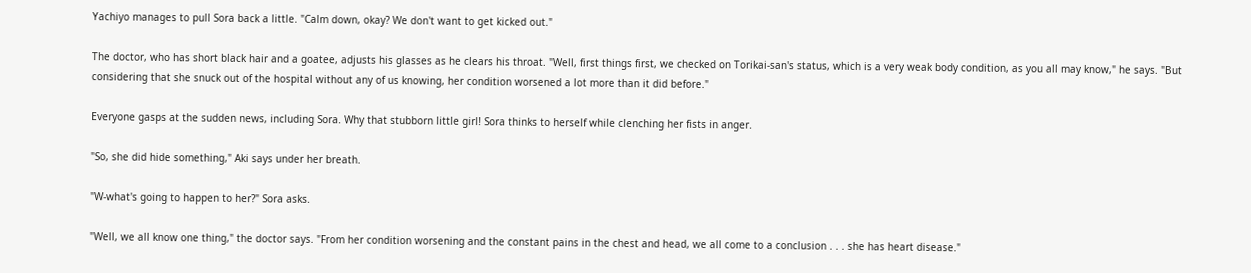Yachiyo manages to pull Sora back a little. "Calm down, okay? We don't want to get kicked out."

The doctor, who has short black hair and a goatee, adjusts his glasses as he clears his throat. "Well, first things first, we checked on Torikai-san's status, which is a very weak body condition, as you all may know," he says. "But considering that she snuck out of the hospital without any of us knowing, her condition worsened a lot more than it did before."

Everyone gasps at the sudden news, including Sora. Why that stubborn little girl! Sora thinks to herself while clenching her fists in anger.

"So, she did hide something," Aki says under her breath.

"W-what's going to happen to her?" Sora asks.

"Well, we all know one thing," the doctor says. "From her condition worsening and the constant pains in the chest and head, we all come to a conclusion . . . she has heart disease."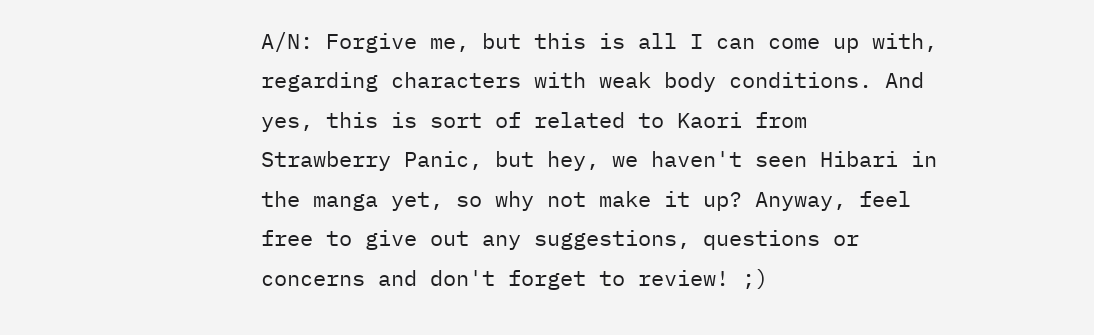A/N: Forgive me, but this is all I can come up with, regarding characters with weak body conditions. And yes, this is sort of related to Kaori from Strawberry Panic, but hey, we haven't seen Hibari in the manga yet, so why not make it up? Anyway, feel free to give out any suggestions, questions or concerns and don't forget to review! ;)